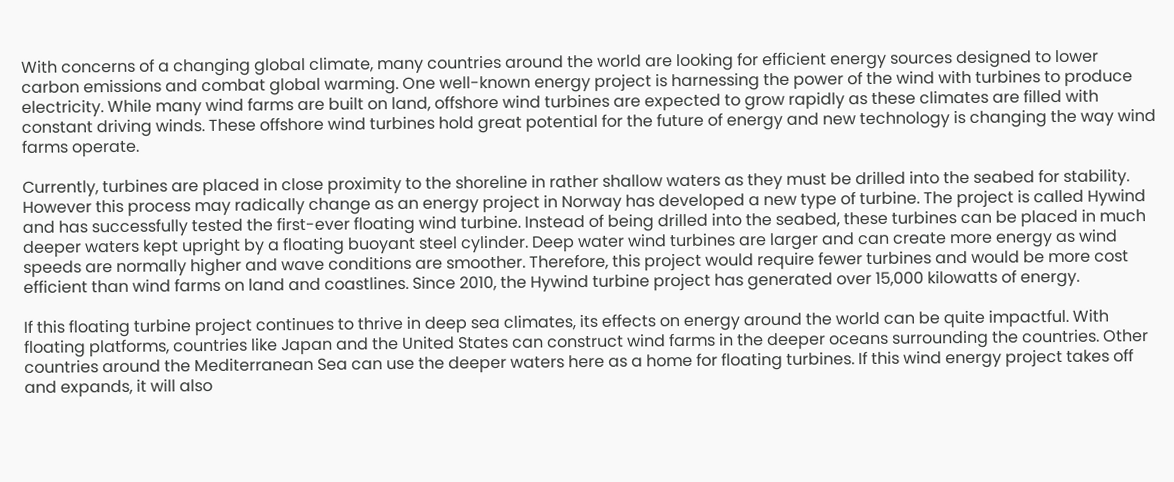With concerns of a changing global climate, many countries around the world are looking for efficient energy sources designed to lower carbon emissions and combat global warming. One well-known energy project is harnessing the power of the wind with turbines to produce electricity. While many wind farms are built on land, offshore wind turbines are expected to grow rapidly as these climates are filled with constant driving winds. These offshore wind turbines hold great potential for the future of energy and new technology is changing the way wind farms operate.

Currently, turbines are placed in close proximity to the shoreline in rather shallow waters as they must be drilled into the seabed for stability. However this process may radically change as an energy project in Norway has developed a new type of turbine. The project is called Hywind and has successfully tested the first-ever floating wind turbine. Instead of being drilled into the seabed, these turbines can be placed in much deeper waters kept upright by a floating buoyant steel cylinder. Deep water wind turbines are larger and can create more energy as wind speeds are normally higher and wave conditions are smoother. Therefore, this project would require fewer turbines and would be more cost efficient than wind farms on land and coastlines. Since 2010, the Hywind turbine project has generated over 15,000 kilowatts of energy.

If this floating turbine project continues to thrive in deep sea climates, its effects on energy around the world can be quite impactful. With floating platforms, countries like Japan and the United States can construct wind farms in the deeper oceans surrounding the countries. Other countries around the Mediterranean Sea can use the deeper waters here as a home for floating turbines. If this wind energy project takes off and expands, it will also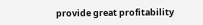provide great profitability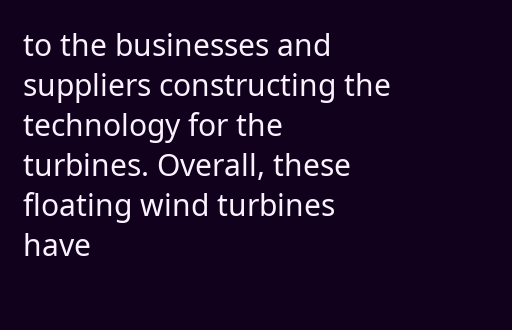to the businesses and suppliers constructing the technology for the turbines. Overall, these floating wind turbines have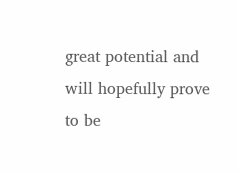great potential and will hopefully prove to be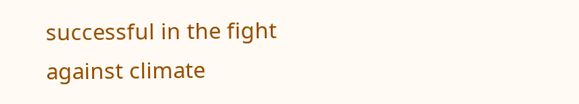successful in the fight against climate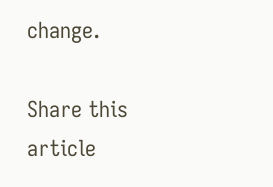change.

Share this article